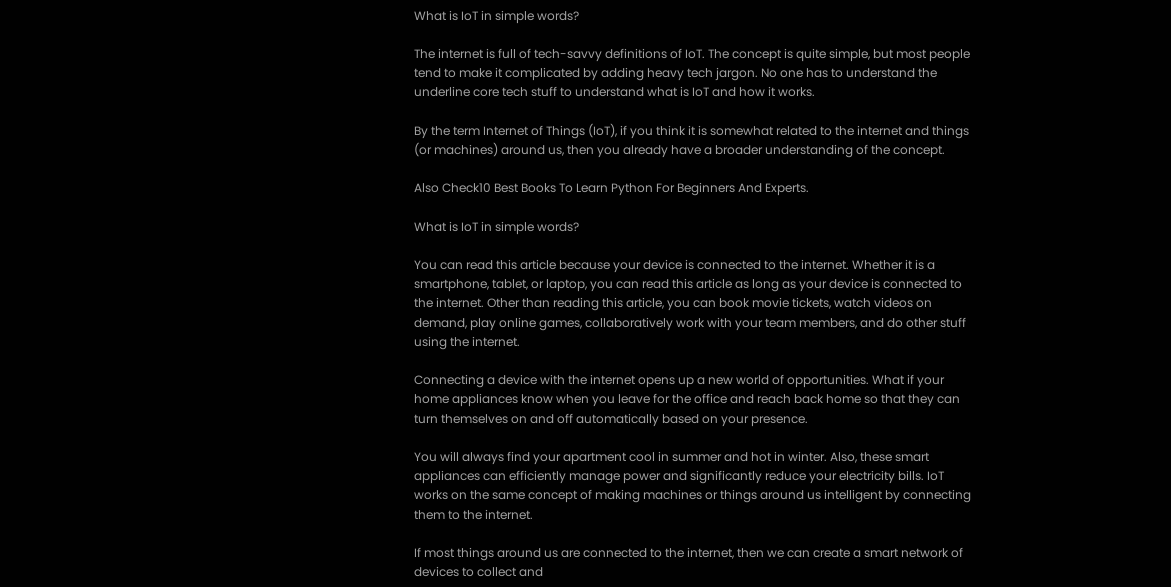What is IoT in simple words?

The internet is full of tech-savvy definitions of IoT. The concept is quite simple, but most people tend to make it complicated by adding heavy tech jargon. No one has to understand the underline core tech stuff to understand what is IoT and how it works.

By the term Internet of Things (IoT), if you think it is somewhat related to the internet and things (or machines) around us, then you already have a broader understanding of the concept.

Also Check10 Best Books To Learn Python For Beginners And Experts.

What is IoT in simple words?

You can read this article because your device is connected to the internet. Whether it is a smartphone, tablet, or laptop, you can read this article as long as your device is connected to the internet. Other than reading this article, you can book movie tickets, watch videos on demand, play online games, collaboratively work with your team members, and do other stuff using the internet.

Connecting a device with the internet opens up a new world of opportunities. What if your home appliances know when you leave for the office and reach back home so that they can turn themselves on and off automatically based on your presence.

You will always find your apartment cool in summer and hot in winter. Also, these smart appliances can efficiently manage power and significantly reduce your electricity bills. IoT works on the same concept of making machines or things around us intelligent by connecting them to the internet.

If most things around us are connected to the internet, then we can create a smart network of devices to collect and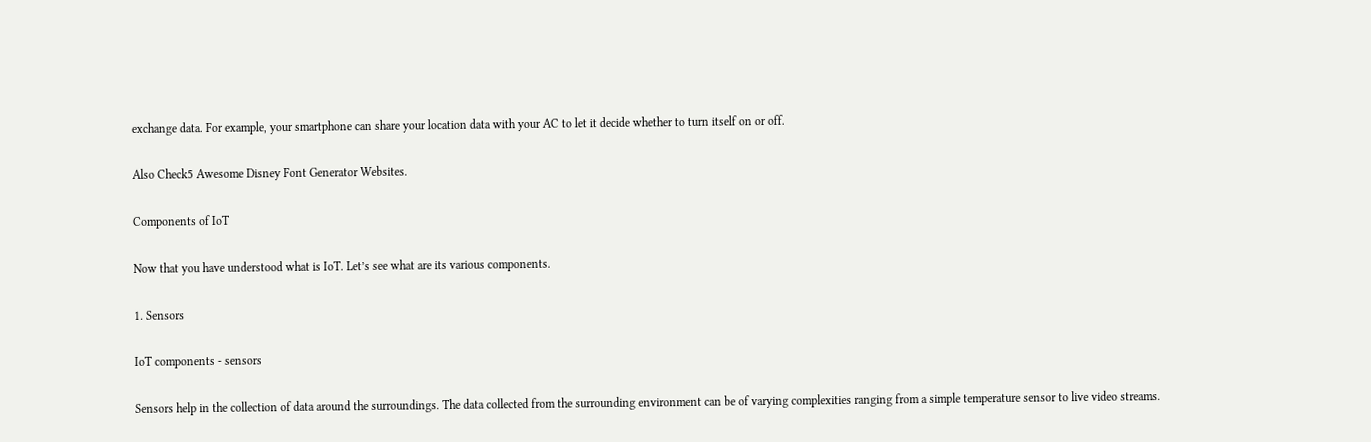exchange data. For example, your smartphone can share your location data with your AC to let it decide whether to turn itself on or off.

Also Check5 Awesome Disney Font Generator Websites.

Components of IoT

Now that you have understood what is IoT. Let’s see what are its various components.

1. Sensors

IoT components - sensors

Sensors help in the collection of data around the surroundings. The data collected from the surrounding environment can be of varying complexities ranging from a simple temperature sensor to live video streams.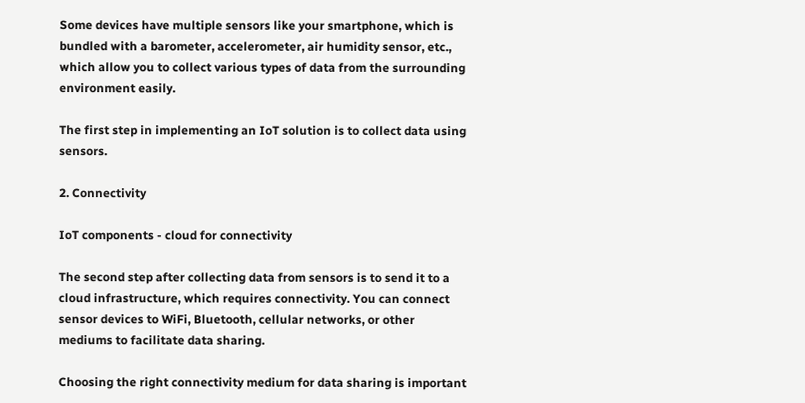Some devices have multiple sensors like your smartphone, which is bundled with a barometer, accelerometer, air humidity sensor, etc., which allow you to collect various types of data from the surrounding environment easily.

The first step in implementing an IoT solution is to collect data using sensors.

2. Connectivity

IoT components - cloud for connectivity

The second step after collecting data from sensors is to send it to a cloud infrastructure, which requires connectivity. You can connect sensor devices to WiFi, Bluetooth, cellular networks, or other mediums to facilitate data sharing.

Choosing the right connectivity medium for data sharing is important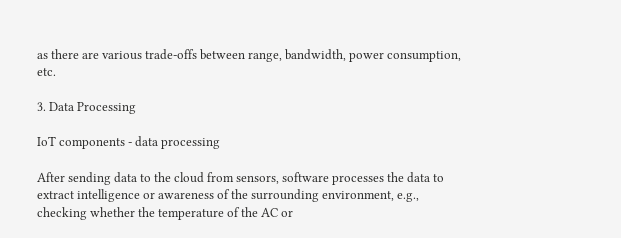as there are various trade-offs between range, bandwidth, power consumption, etc.

3. Data Processing

IoT components - data processing

After sending data to the cloud from sensors, software processes the data to extract intelligence or awareness of the surrounding environment, e.g., checking whether the temperature of the AC or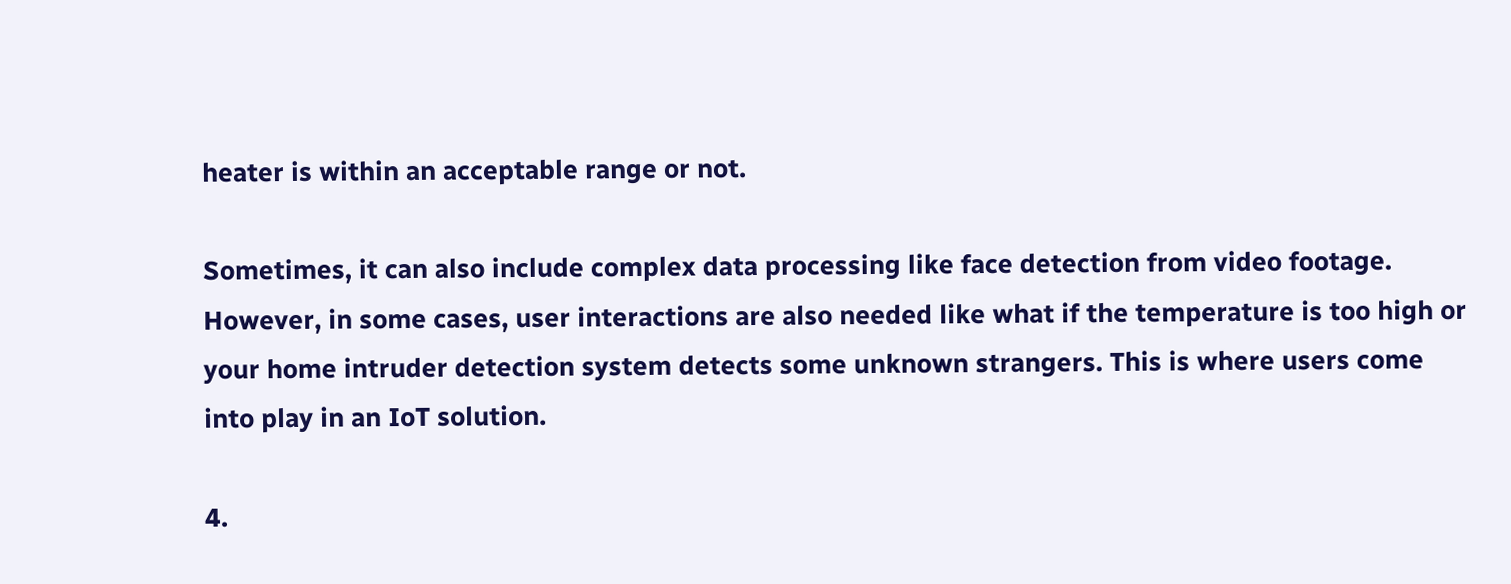heater is within an acceptable range or not.

Sometimes, it can also include complex data processing like face detection from video footage. However, in some cases, user interactions are also needed like what if the temperature is too high or your home intruder detection system detects some unknown strangers. This is where users come into play in an IoT solution.

4.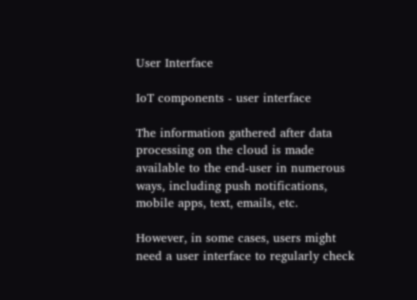User Interface

IoT components - user interface

The information gathered after data processing on the cloud is made available to the end-user in numerous ways, including push notifications, mobile apps, text, emails, etc.

However, in some cases, users might need a user interface to regularly check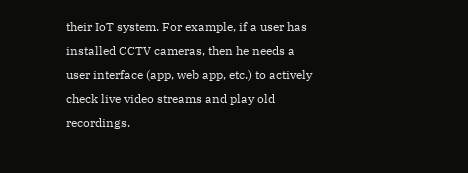their IoT system. For example, if a user has installed CCTV cameras, then he needs a user interface (app, web app, etc.) to actively check live video streams and play old recordings.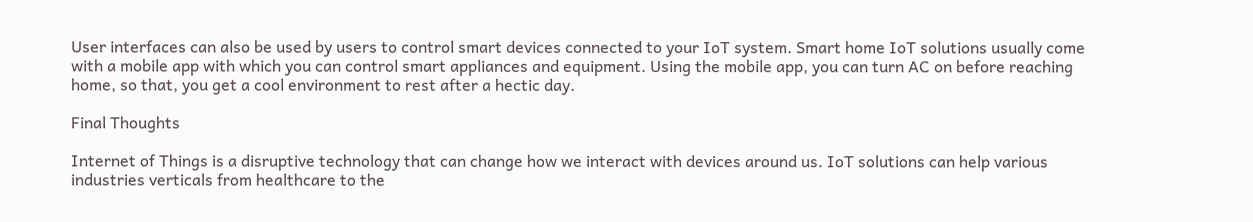User interfaces can also be used by users to control smart devices connected to your IoT system. Smart home IoT solutions usually come with a mobile app with which you can control smart appliances and equipment. Using the mobile app, you can turn AC on before reaching home, so that, you get a cool environment to rest after a hectic day.

Final Thoughts

Internet of Things is a disruptive technology that can change how we interact with devices around us. IoT solutions can help various industries verticals from healthcare to the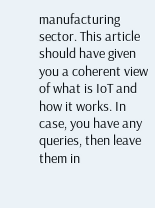manufacturing sector. This article should have given you a coherent view of what is IoT and how it works. In case, you have any queries, then leave them in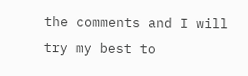the comments and I will try my best to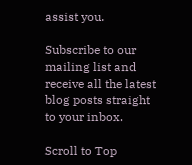assist you.

Subscribe to our mailing list and receive all the latest blog posts straight to your inbox.

Scroll to Top